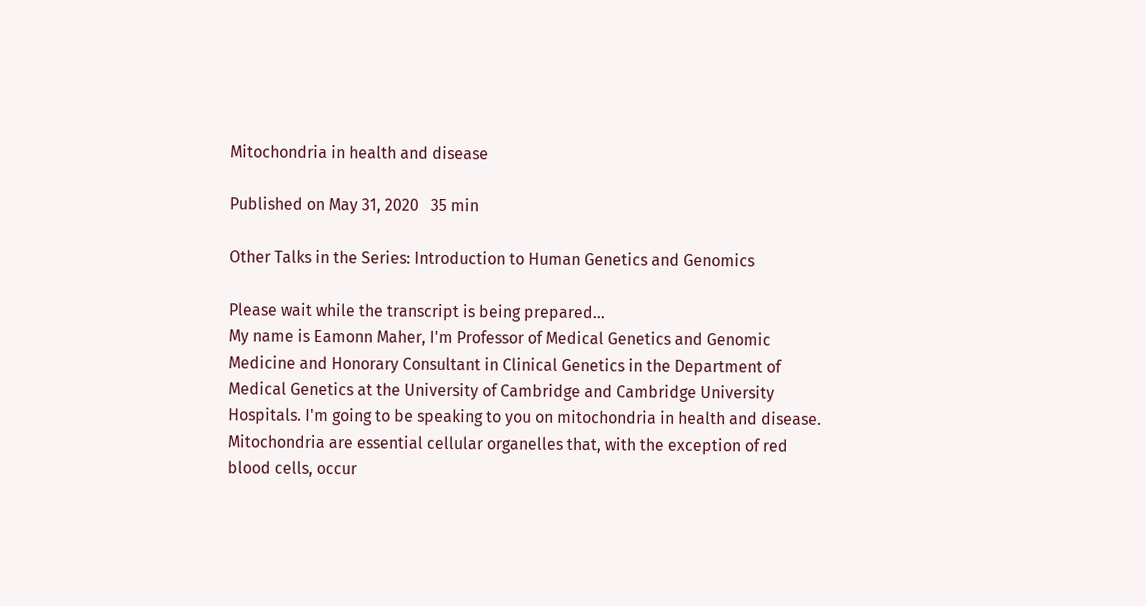Mitochondria in health and disease

Published on May 31, 2020   35 min

Other Talks in the Series: Introduction to Human Genetics and Genomics

Please wait while the transcript is being prepared...
My name is Eamonn Maher, I'm Professor of Medical Genetics and Genomic Medicine and Honorary Consultant in Clinical Genetics in the Department of Medical Genetics at the University of Cambridge and Cambridge University Hospitals. I'm going to be speaking to you on mitochondria in health and disease.
Mitochondria are essential cellular organelles that, with the exception of red blood cells, occur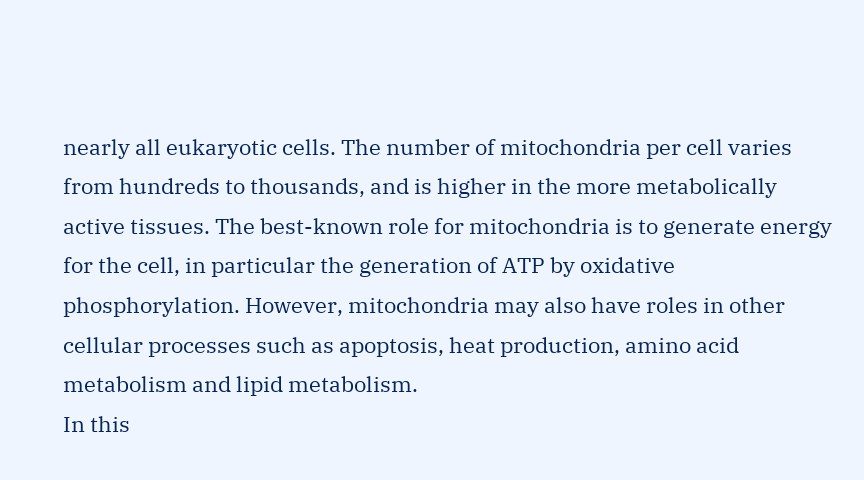nearly all eukaryotic cells. The number of mitochondria per cell varies from hundreds to thousands, and is higher in the more metabolically active tissues. The best-known role for mitochondria is to generate energy for the cell, in particular the generation of ATP by oxidative phosphorylation. However, mitochondria may also have roles in other cellular processes such as apoptosis, heat production, amino acid metabolism and lipid metabolism.
In this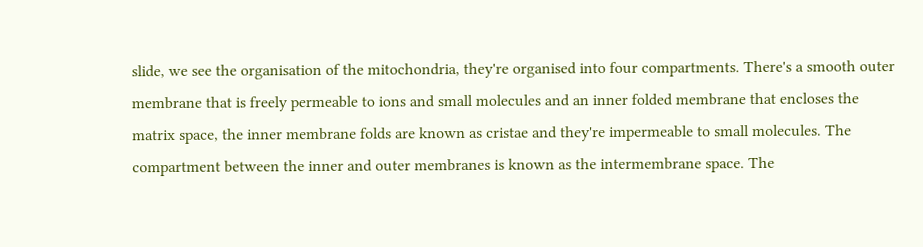slide, we see the organisation of the mitochondria, they're organised into four compartments. There's a smooth outer membrane that is freely permeable to ions and small molecules and an inner folded membrane that encloses the matrix space, the inner membrane folds are known as cristae and they're impermeable to small molecules. The compartment between the inner and outer membranes is known as the intermembrane space. The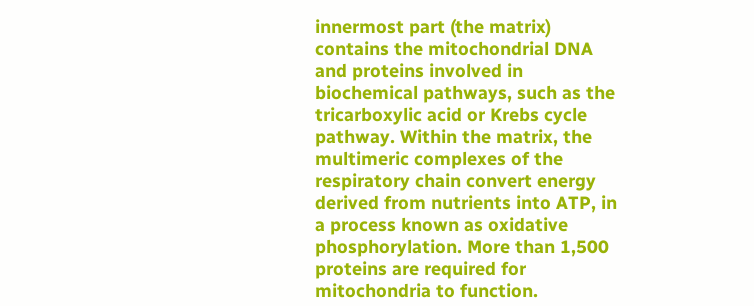innermost part (the matrix) contains the mitochondrial DNA and proteins involved in biochemical pathways, such as the tricarboxylic acid or Krebs cycle pathway. Within the matrix, the multimeric complexes of the respiratory chain convert energy derived from nutrients into ATP, in a process known as oxidative phosphorylation. More than 1,500 proteins are required for mitochondria to function.